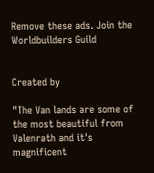Remove these ads. Join the Worldbuilders Guild


Created by

"The Van lands are some of the most beautiful from Valenrath and it's magnificent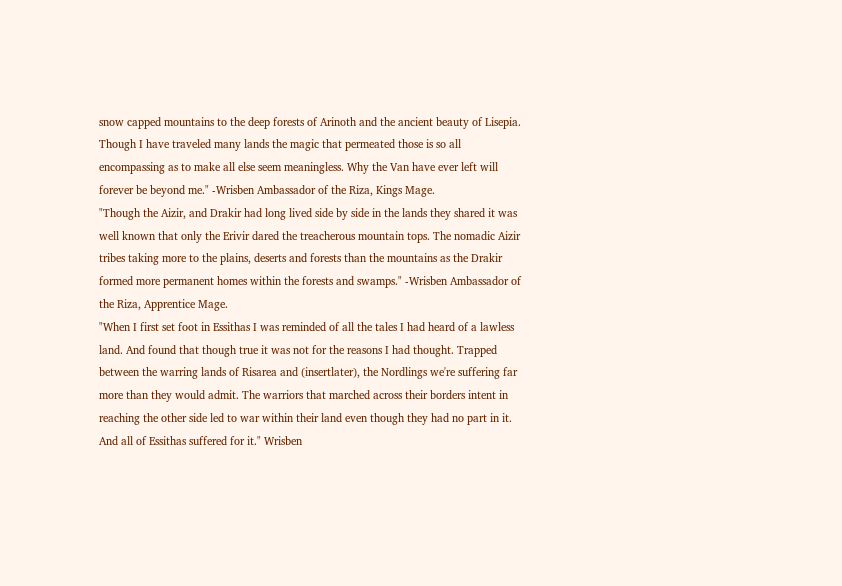snow capped mountains to the deep forests of Arinoth and the ancient beauty of Lisepia. Though I have traveled many lands the magic that permeated those is so all encompassing as to make all else seem meaningless. Why the Van have ever left will forever be beyond me." -Wrisben Ambassador of the Riza, Kings Mage.
"Though the Aizir, and Drakir had long lived side by side in the lands they shared it was well known that only the Erivir dared the treacherous mountain tops. The nomadic Aizir tribes taking more to the plains, deserts and forests than the mountains as the Drakir formed more permanent homes within the forests and swamps." -Wrisben Ambassador of the Riza, Apprentice Mage.
"When I first set foot in Essithas I was reminded of all the tales I had heard of a lawless land. And found that though true it was not for the reasons I had thought. Trapped between the warring lands of Risarea and (insertlater), the Nordlings we're suffering far more than they would admit. The warriors that marched across their borders intent in reaching the other side led to war within their land even though they had no part in it. And all of Essithas suffered for it." Wrisben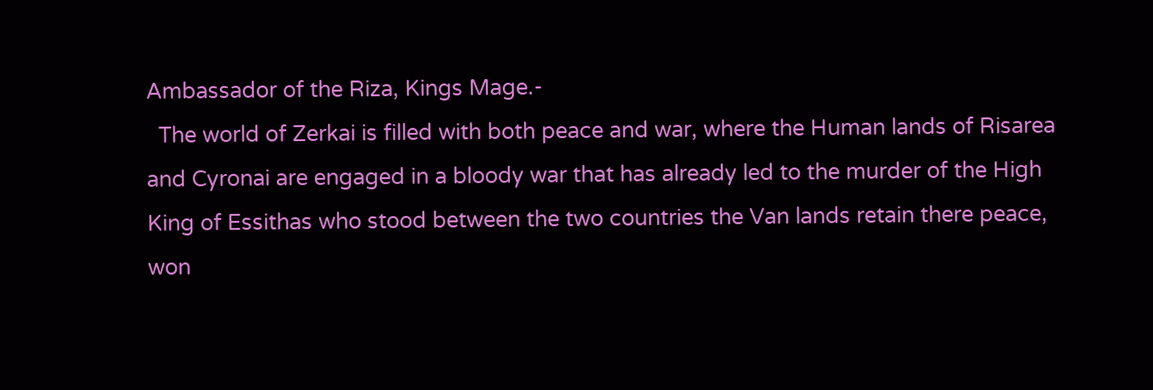Ambassador of the Riza, Kings Mage.-
  The world of Zerkai is filled with both peace and war, where the Human lands of Risarea and Cyronai are engaged in a bloody war that has already led to the murder of the High King of Essithas who stood between the two countries the Van lands retain there peace, won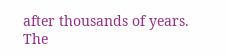after thousands of years. The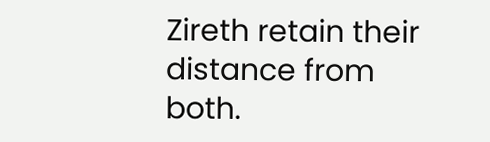Zireth retain their distance from both.